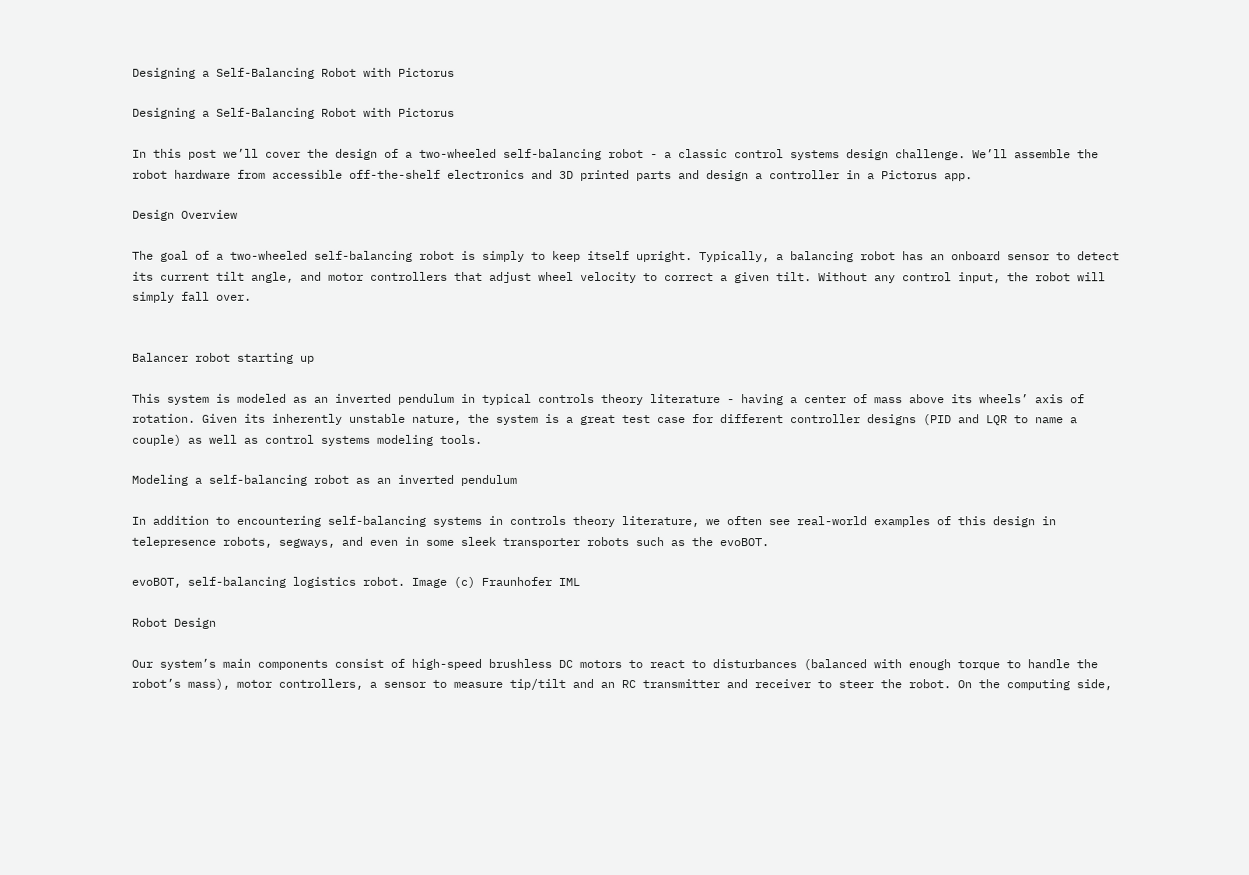Designing a Self-Balancing Robot with Pictorus

Designing a Self-Balancing Robot with Pictorus

In this post we’ll cover the design of a two-wheeled self-balancing robot - a classic control systems design challenge. We’ll assemble the robot hardware from accessible off-the-shelf electronics and 3D printed parts and design a controller in a Pictorus app.

Design Overview

The goal of a two-wheeled self-balancing robot is simply to keep itself upright. Typically, a balancing robot has an onboard sensor to detect its current tilt angle, and motor controllers that adjust wheel velocity to correct a given tilt. Without any control input, the robot will simply fall over.


Balancer robot starting up

This system is modeled as an inverted pendulum in typical controls theory literature - having a center of mass above its wheels’ axis of rotation. Given its inherently unstable nature, the system is a great test case for different controller designs (PID and LQR to name a couple) as well as control systems modeling tools.

Modeling a self-balancing robot as an inverted pendulum

In addition to encountering self-balancing systems in controls theory literature, we often see real-world examples of this design in telepresence robots, segways, and even in some sleek transporter robots such as the evoBOT.

evoBOT, self-balancing logistics robot. Image (c) Fraunhofer IML

Robot Design

Our system’s main components consist of high-speed brushless DC motors to react to disturbances (balanced with enough torque to handle the robot’s mass), motor controllers, a sensor to measure tip/tilt and an RC transmitter and receiver to steer the robot. On the computing side,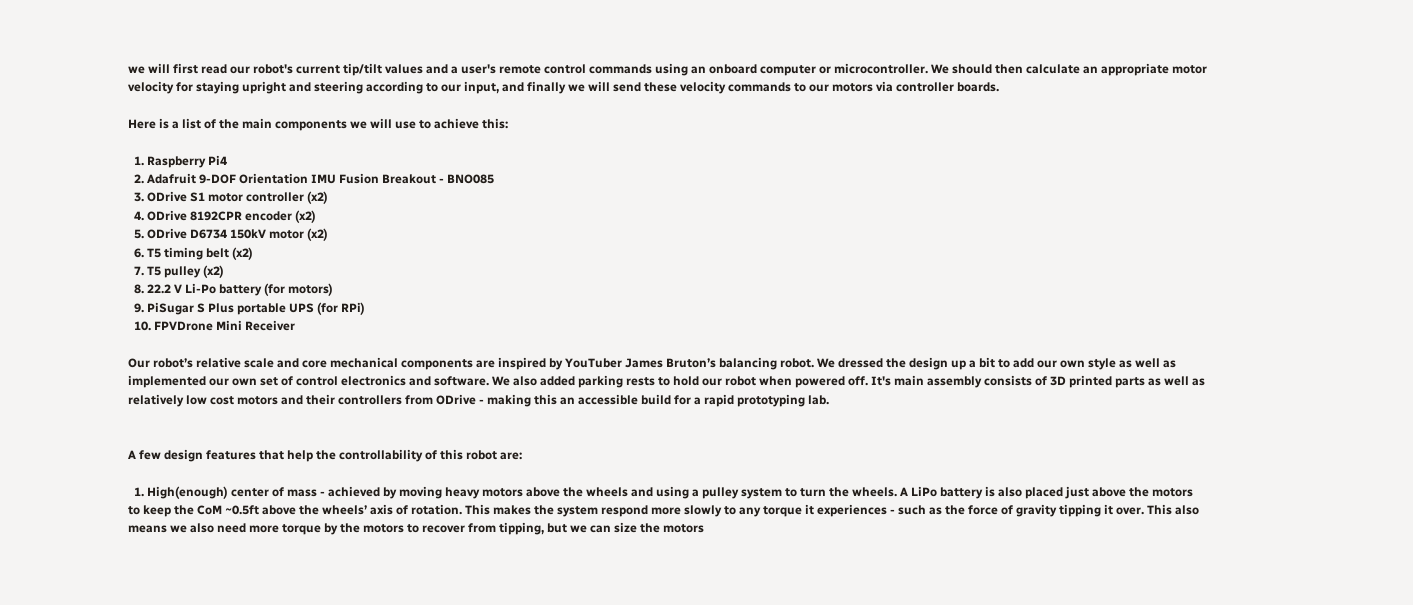we will first read our robot's current tip/tilt values and a user's remote control commands using an onboard computer or microcontroller. We should then calculate an appropriate motor velocity for staying upright and steering according to our input, and finally we will send these velocity commands to our motors via controller boards.

Here is a list of the main components we will use to achieve this:

  1. Raspberry Pi4
  2. Adafruit 9-DOF Orientation IMU Fusion Breakout - BNO085
  3. ODrive S1 motor controller (x2)
  4. ODrive 8192CPR encoder (x2)
  5. ODrive D6734 150kV motor (x2)
  6. T5 timing belt (x2)
  7. T5 pulley (x2)
  8. 22.2 V Li-Po battery (for motors)
  9. PiSugar S Plus portable UPS (for RPi)
  10. FPVDrone Mini Receiver

Our robot’s relative scale and core mechanical components are inspired by YouTuber James Bruton’s balancing robot. We dressed the design up a bit to add our own style as well as implemented our own set of control electronics and software. We also added parking rests to hold our robot when powered off. It's main assembly consists of 3D printed parts as well as relatively low cost motors and their controllers from ODrive - making this an accessible build for a rapid prototyping lab.


A few design features that help the controllability of this robot are:

  1. High(enough) center of mass - achieved by moving heavy motors above the wheels and using a pulley system to turn the wheels. A LiPo battery is also placed just above the motors to keep the CoM ~0.5ft above the wheels’ axis of rotation. This makes the system respond more slowly to any torque it experiences - such as the force of gravity tipping it over. This also means we also need more torque by the motors to recover from tipping, but we can size the motors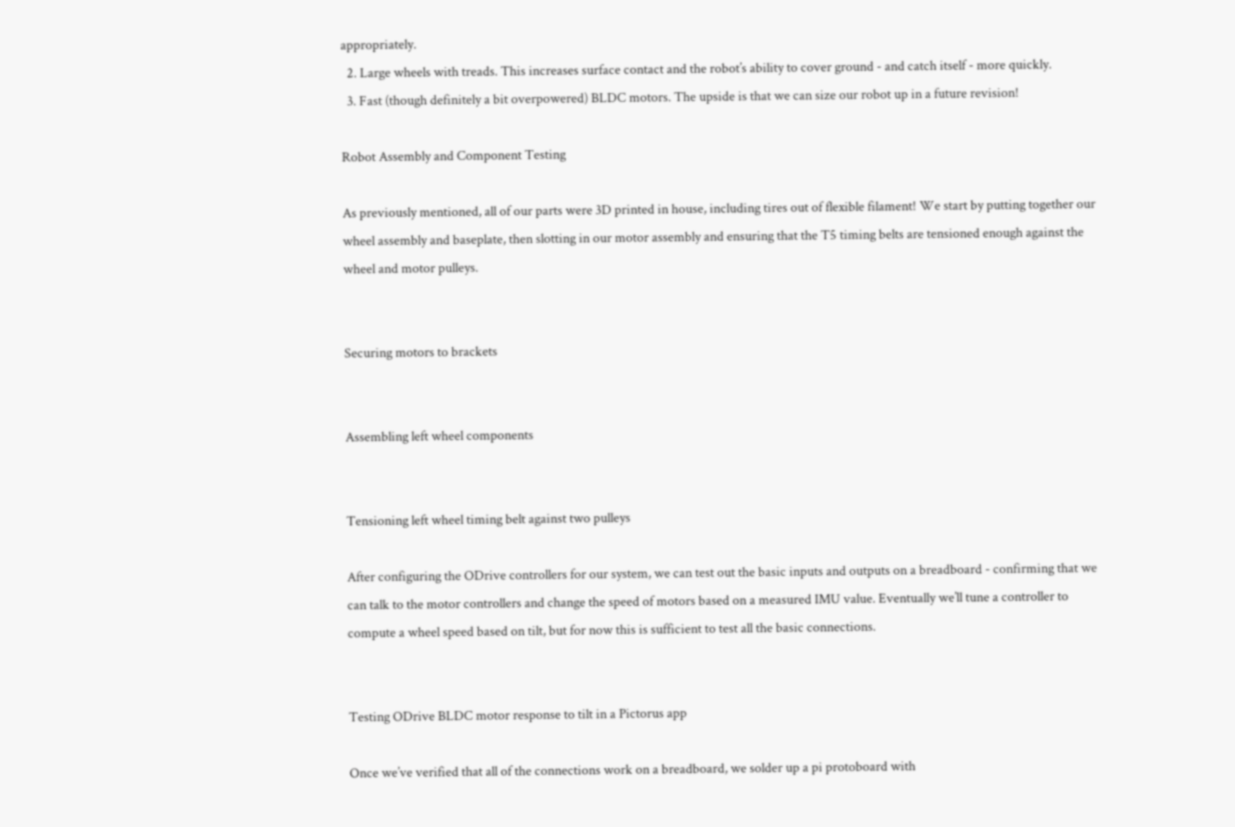appropriately.
  2. Large wheels with treads. This increases surface contact and the robot’s ability to cover ground - and catch itself - more quickly.
  3. Fast (though definitely a bit overpowered) BLDC motors. The upside is that we can size our robot up in a future revision!

Robot Assembly and Component Testing

As previously mentioned, all of our parts were 3D printed in house, including tires out of flexible filament! We start by putting together our wheel assembly and baseplate, then slotting in our motor assembly and ensuring that the T5 timing belts are tensioned enough against the wheel and motor pulleys.


Securing motors to brackets


Assembling left wheel components


Tensioning left wheel timing belt against two pulleys

After configuring the ODrive controllers for our system, we can test out the basic inputs and outputs on a breadboard - confirming that we can talk to the motor controllers and change the speed of motors based on a measured IMU value. Eventually we’ll tune a controller to compute a wheel speed based on tilt, but for now this is sufficient to test all the basic connections.


Testing ODrive BLDC motor response to tilt in a Pictorus app

Once we’ve verified that all of the connections work on a breadboard, we solder up a pi protoboard with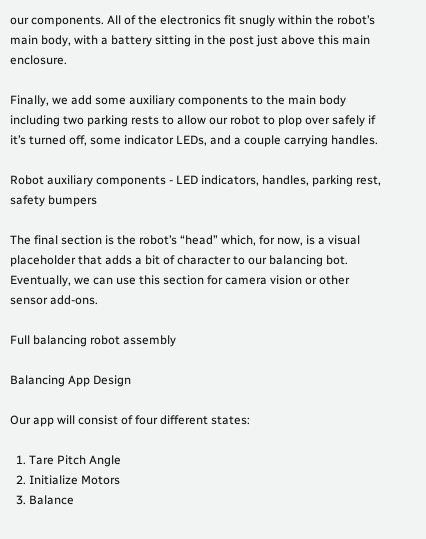our components. All of the electronics fit snugly within the robot’s main body, with a battery sitting in the post just above this main enclosure.

Finally, we add some auxiliary components to the main body including two parking rests to allow our robot to plop over safely if it’s turned off, some indicator LEDs, and a couple carrying handles.

Robot auxiliary components - LED indicators, handles, parking rest, safety bumpers

The final section is the robot’s “head” which, for now, is a visual placeholder that adds a bit of character to our balancing bot. Eventually, we can use this section for camera vision or other sensor add-ons.

Full balancing robot assembly

Balancing App Design

Our app will consist of four different states:

  1. Tare Pitch Angle
  2. Initialize Motors
  3. Balance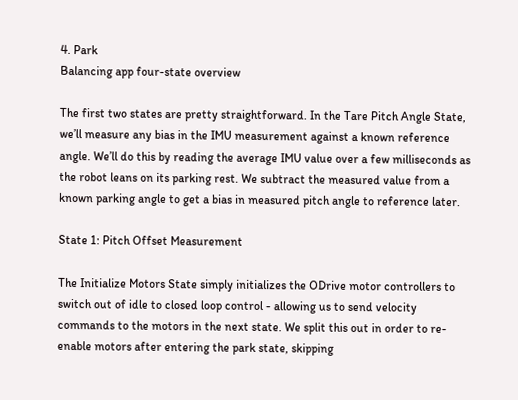4. Park
Balancing app four-state overview

The first two states are pretty straightforward. In the Tare Pitch Angle State, we’ll measure any bias in the IMU measurement against a known reference angle. We’ll do this by reading the average IMU value over a few milliseconds as the robot leans on its parking rest. We subtract the measured value from a known parking angle to get a bias in measured pitch angle to reference later.

State 1: Pitch Offset Measurement

The Initialize Motors State simply initializes the ODrive motor controllers to switch out of idle to closed loop control - allowing us to send velocity commands to the motors in the next state. We split this out in order to re-enable motors after entering the park state, skipping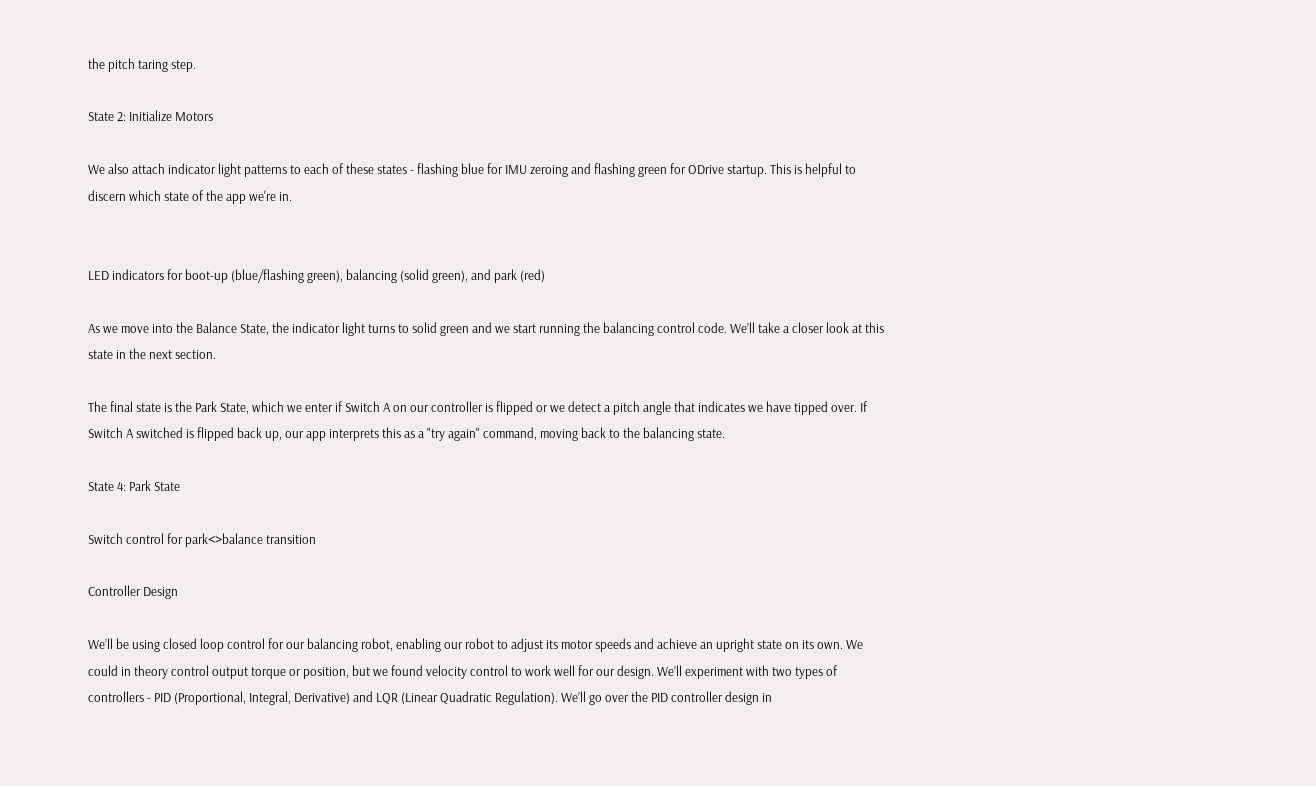the pitch taring step.

State 2: Initialize Motors

We also attach indicator light patterns to each of these states - flashing blue for IMU zeroing and flashing green for ODrive startup. This is helpful to discern which state of the app we're in.


LED indicators for boot-up (blue/flashing green), balancing (solid green), and park (red)

As we move into the Balance State, the indicator light turns to solid green and we start running the balancing control code. We’ll take a closer look at this state in the next section.

The final state is the Park State, which we enter if Switch A on our controller is flipped or we detect a pitch angle that indicates we have tipped over. If Switch A switched is flipped back up, our app interprets this as a "try again" command, moving back to the balancing state.

State 4: Park State

Switch control for park<>balance transition

Controller Design

We’ll be using closed loop control for our balancing robot, enabling our robot to adjust its motor speeds and achieve an upright state on its own. We could in theory control output torque or position, but we found velocity control to work well for our design. We’ll experiment with two types of controllers - PID (Proportional, Integral, Derivative) and LQR (Linear Quadratic Regulation). We’ll go over the PID controller design in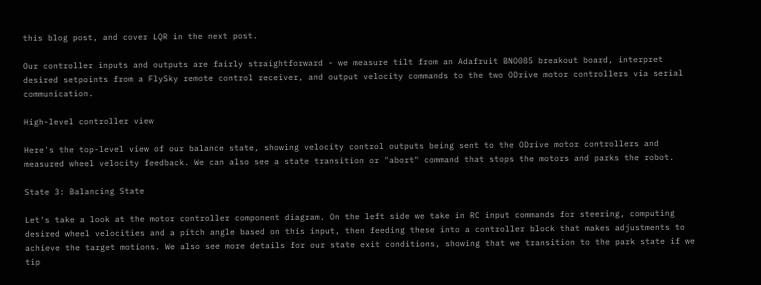this blog post, and cover LQR in the next post.

Our controller inputs and outputs are fairly straightforward - we measure tilt from an Adafruit BNO085 breakout board, interpret desired setpoints from a FlySky remote control receiver, and output velocity commands to the two ODrive motor controllers via serial communication.

High-level controller view

Here's the top-level view of our balance state, showing velocity control outputs being sent to the ODrive motor controllers and measured wheel velocity feedback. We can also see a state transition or "abort" command that stops the motors and parks the robot.

State 3: Balancing State

Let's take a look at the motor controller component diagram. On the left side we take in RC input commands for steering, computing desired wheel velocities and a pitch angle based on this input, then feeding these into a controller block that makes adjustments to achieve the target motions. We also see more details for our state exit conditions, showing that we transition to the park state if we tip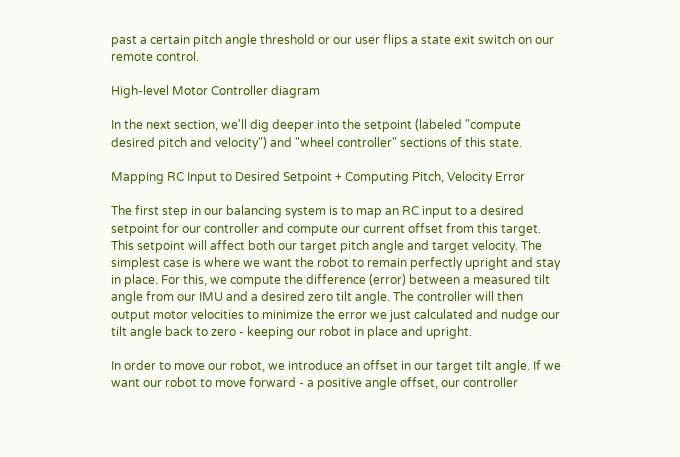past a certain pitch angle threshold or our user flips a state exit switch on our remote control.

High-level Motor Controller diagram

In the next section, we'll dig deeper into the setpoint (labeled "compute desired pitch and velocity") and "wheel controller" sections of this state.

Mapping RC Input to Desired Setpoint + Computing Pitch, Velocity Error

The first step in our balancing system is to map an RC input to a desired setpoint for our controller and compute our current offset from this target. This setpoint will affect both our target pitch angle and target velocity. The simplest case is where we want the robot to remain perfectly upright and stay in place. For this, we compute the difference (error) between a measured tilt angle from our IMU and a desired zero tilt angle. The controller will then output motor velocities to minimize the error we just calculated and nudge our tilt angle back to zero - keeping our robot in place and upright.

In order to move our robot, we introduce an offset in our target tilt angle. If we want our robot to move forward - a positive angle offset, our controller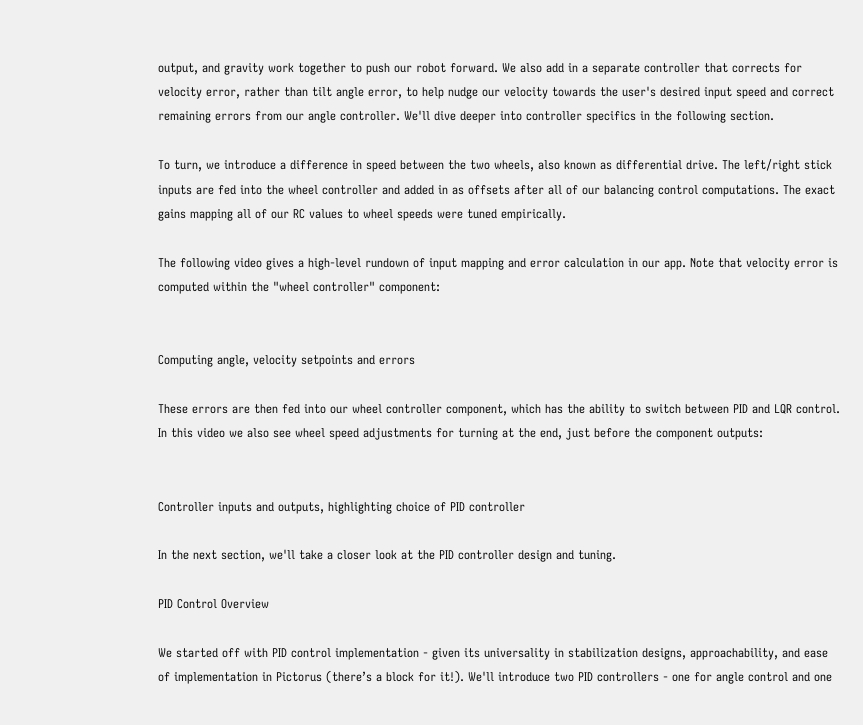output, and gravity work together to push our robot forward. We also add in a separate controller that corrects for velocity error, rather than tilt angle error, to help nudge our velocity towards the user's desired input speed and correct remaining errors from our angle controller. We'll dive deeper into controller specifics in the following section.

To turn, we introduce a difference in speed between the two wheels, also known as differential drive. The left/right stick inputs are fed into the wheel controller and added in as offsets after all of our balancing control computations. The exact gains mapping all of our RC values to wheel speeds were tuned empirically.

The following video gives a high-level rundown of input mapping and error calculation in our app. Note that velocity error is computed within the "wheel controller" component:


Computing angle, velocity setpoints and errors

These errors are then fed into our wheel controller component, which has the ability to switch between PID and LQR control. In this video we also see wheel speed adjustments for turning at the end, just before the component outputs:


Controller inputs and outputs, highlighting choice of PID controller

In the next section, we'll take a closer look at the PID controller design and tuning.

PID Control Overview

We started off with PID control implementation - given its universality in stabilization designs, approachability, and ease of implementation in Pictorus (there’s a block for it!). We'll introduce two PID controllers - one for angle control and one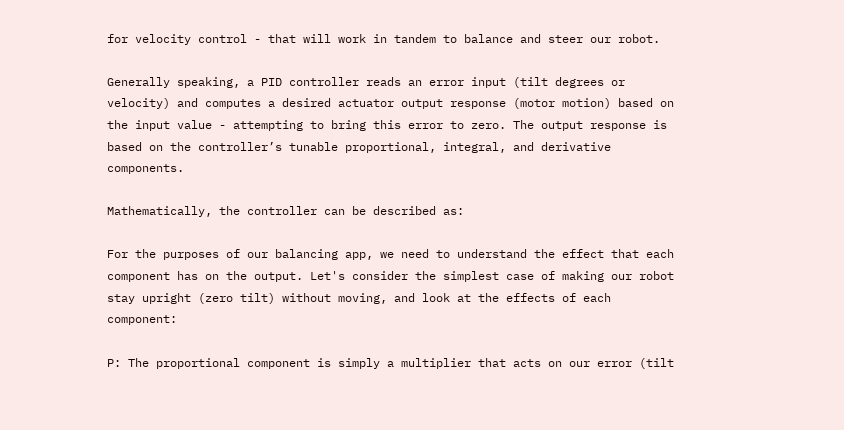for velocity control - that will work in tandem to balance and steer our robot.

Generally speaking, a PID controller reads an error input (tilt degrees or velocity) and computes a desired actuator output response (motor motion) based on the input value - attempting to bring this error to zero. The output response is based on the controller’s tunable proportional, integral, and derivative components.

Mathematically, the controller can be described as:

For the purposes of our balancing app, we need to understand the effect that each component has on the output. Let's consider the simplest case of making our robot stay upright (zero tilt) without moving, and look at the effects of each component:

P: The proportional component is simply a multiplier that acts on our error (tilt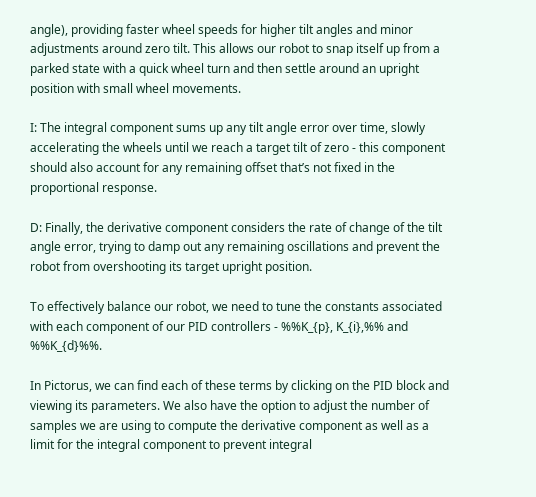angle), providing faster wheel speeds for higher tilt angles and minor adjustments around zero tilt. This allows our robot to snap itself up from a parked state with a quick wheel turn and then settle around an upright position with small wheel movements.

I: The integral component sums up any tilt angle error over time, slowly accelerating the wheels until we reach a target tilt of zero - this component should also account for any remaining offset that’s not fixed in the proportional response.

D: Finally, the derivative component considers the rate of change of the tilt angle error, trying to damp out any remaining oscillations and prevent the robot from overshooting its target upright position.

To effectively balance our robot, we need to tune the constants associated with each component of our PID controllers - %%K_{p}, K_{i},%% and %%K_{d}%%.

In Pictorus, we can find each of these terms by clicking on the PID block and viewing its parameters. We also have the option to adjust the number of samples we are using to compute the derivative component as well as a limit for the integral component to prevent integral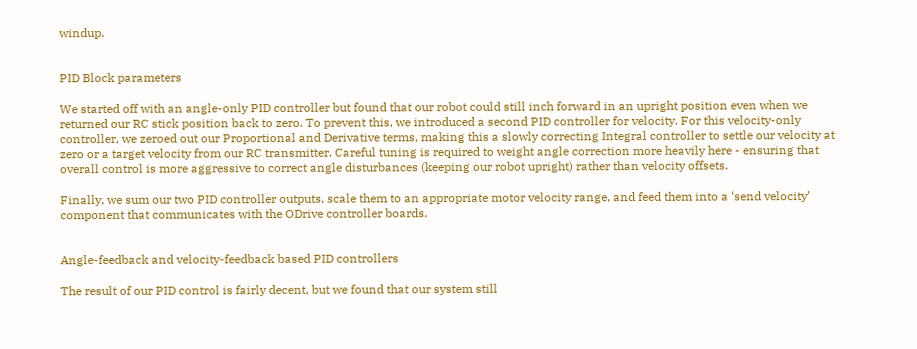windup.


PID Block parameters

We started off with an angle-only PID controller but found that our robot could still inch forward in an upright position even when we returned our RC stick position back to zero. To prevent this, we introduced a second PID controller for velocity. For this velocity-only controller, we zeroed out our Proportional and Derivative terms, making this a slowly correcting Integral controller to settle our velocity at zero or a target velocity from our RC transmitter. Careful tuning is required to weight angle correction more heavily here - ensuring that overall control is more aggressive to correct angle disturbances (keeping our robot upright) rather than velocity offsets.

Finally, we sum our two PID controller outputs, scale them to an appropriate motor velocity range, and feed them into a ‘send velocity’ component that communicates with the ODrive controller boards.


Angle-feedback and velocity-feedback based PID controllers

The result of our PID control is fairly decent, but we found that our system still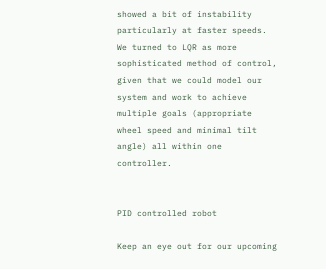showed a bit of instability particularly at faster speeds. We turned to LQR as more sophisticated method of control, given that we could model our system and work to achieve multiple goals (appropriate wheel speed and minimal tilt angle) all within one controller.


PID controlled robot

Keep an eye out for our upcoming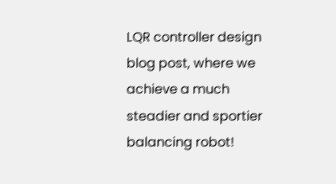LQR controller design blog post, where we achieve a much steadier and sportier balancing robot!